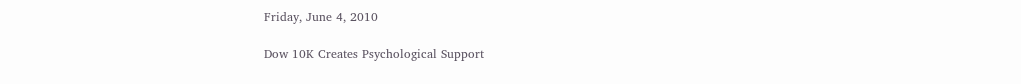Friday, June 4, 2010

Dow 10K Creates Psychological Support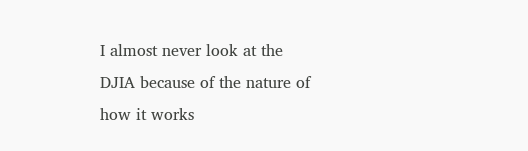I almost never look at the DJIA because of the nature of how it works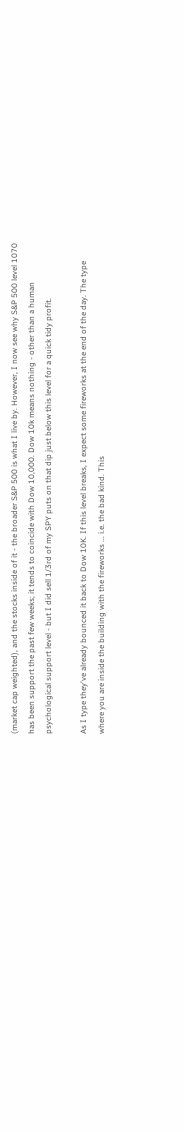(market cap weighted), and the stocks inside of it - the broader S&P 500 is what I live by. However, I now see why S&P 500 level 1070 has been support the past few weeks; it tends to coincide with Dow 10,000. Dow 10k means nothing - other than a human psychological support level - but I did sell 1/3rd of my SPY puts on that dip just below this level for a quick tidy profit.

As I type they've already bounced it back to Dow 10K. If this level breaks, I expect some fireworks at the end of the day. The type where you are inside the building with the fireworks ... i.e. the bad kind. This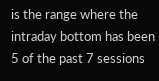is the range where the intraday bottom has been 5 of the past 7 sessions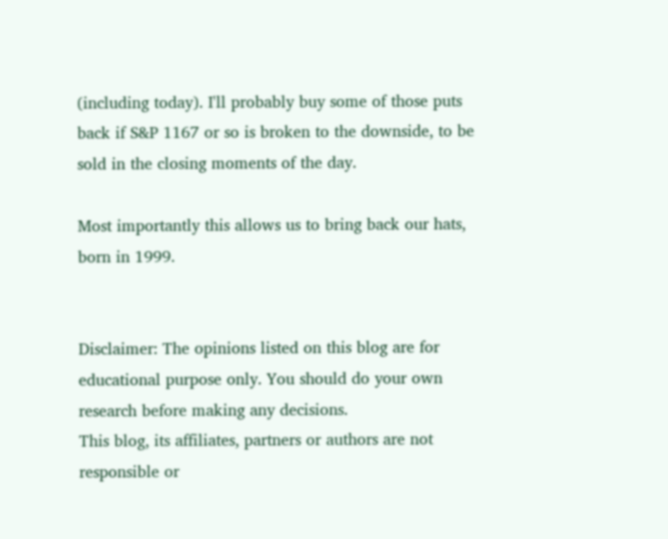(including today). I'll probably buy some of those puts back if S&P 1167 or so is broken to the downside, to be sold in the closing moments of the day.

Most importantly this allows us to bring back our hats, born in 1999.


Disclaimer: The opinions listed on this blog are for educational purpose only. You should do your own research before making any decisions.
This blog, its affiliates, partners or authors are not responsible or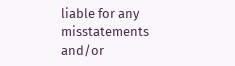liable for any misstatements and/or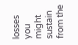losses you might sustain from the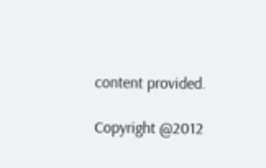content provided.

Copyright @2012